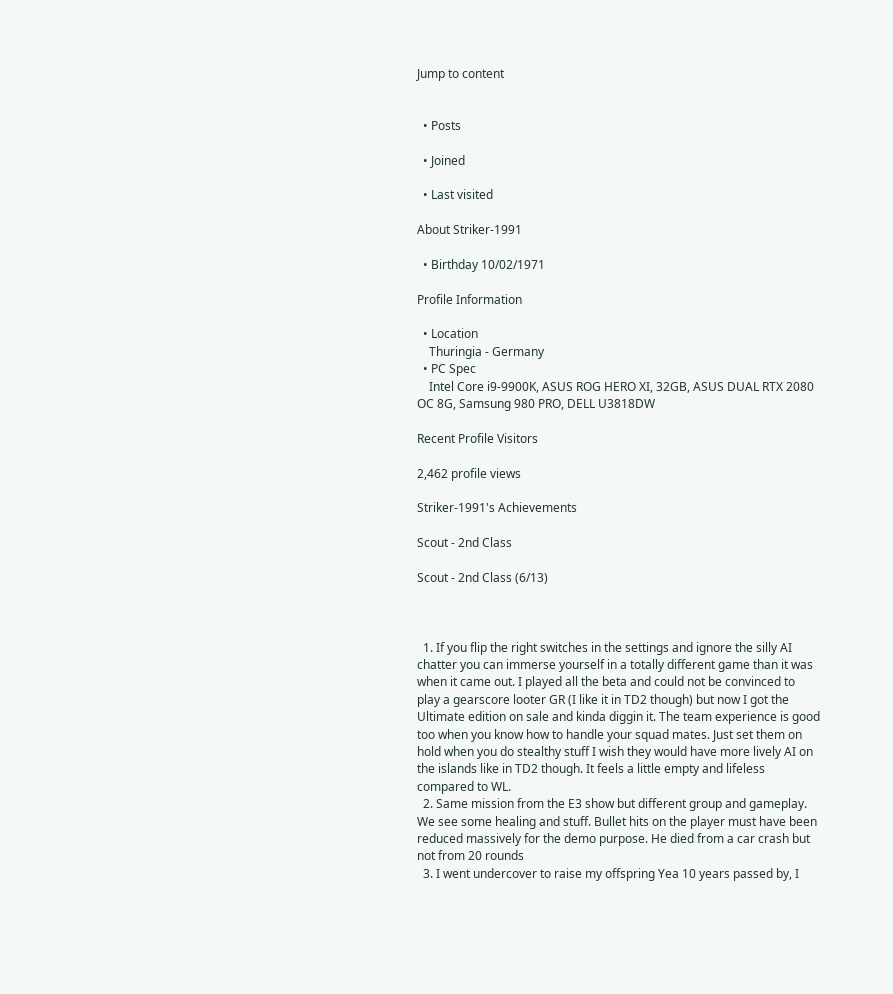Jump to content


  • Posts

  • Joined

  • Last visited

About Striker-1991

  • Birthday 10/02/1971

Profile Information

  • Location
    Thuringia - Germany
  • PC Spec
    Intel Core i9-9900K, ASUS ROG HERO XI, 32GB, ASUS DUAL RTX 2080 OC 8G, Samsung 980 PRO, DELL U3818DW

Recent Profile Visitors

2,462 profile views

Striker-1991's Achievements

Scout - 2nd Class

Scout - 2nd Class (6/13)



  1. If you flip the right switches in the settings and ignore the silly AI chatter you can immerse yourself in a totally different game than it was when it came out. I played all the beta and could not be convinced to play a gearscore looter GR (I like it in TD2 though) but now I got the Ultimate edition on sale and kinda diggin it. The team experience is good too when you know how to handle your squad mates. Just set them on hold when you do stealthy stuff I wish they would have more lively AI on the islands like in TD2 though. It feels a little empty and lifeless compared to WL.
  2. Same mission from the E3 show but different group and gameplay. We see some healing and stuff. Bullet hits on the player must have been reduced massively for the demo purpose. He died from a car crash but not from 20 rounds
  3. I went undercover to raise my offspring Yea 10 years passed by, I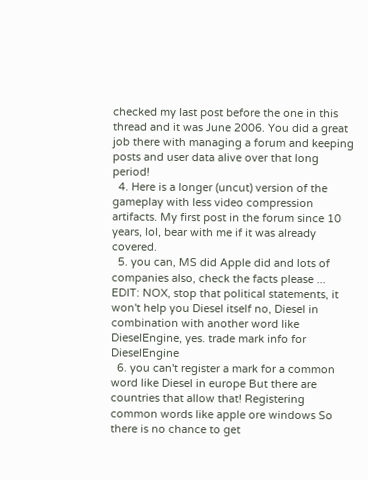checked my last post before the one in this thread and it was June 2006. You did a great job there with managing a forum and keeping posts and user data alive over that long period!
  4. Here is a longer (uncut) version of the gameplay with less video compression artifacts. My first post in the forum since 10 years, lol, bear with me if it was already covered.
  5. you can, MS did Apple did and lots of companies also, check the facts please ... EDIT: NOX, stop that political statements, it won't help you Diesel itself no, Diesel in combination with another word like DieselEngine, yes. trade mark info for DieselEngine
  6. you can't register a mark for a common word like Diesel in europe But there are countries that allow that! Registering common words like apple ore windows So there is no chance to get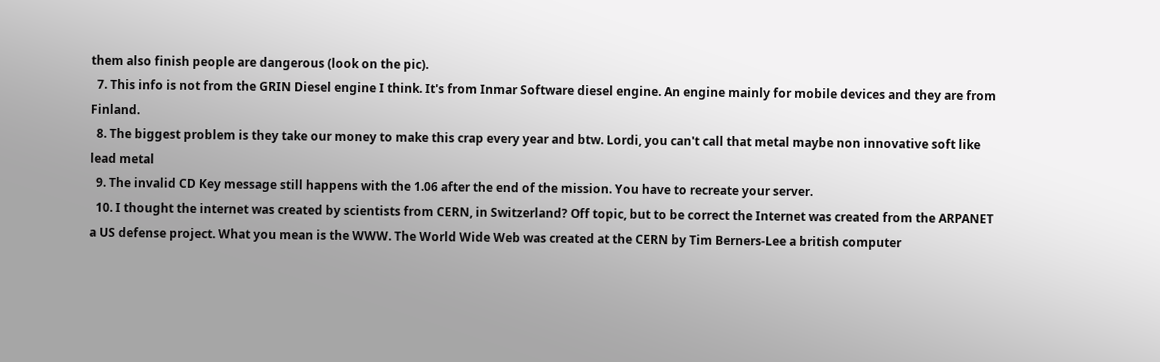them also finish people are dangerous (look on the pic).
  7. This info is not from the GRIN Diesel engine I think. It's from Inmar Software diesel engine. An engine mainly for mobile devices and they are from Finland.
  8. The biggest problem is they take our money to make this crap every year and btw. Lordi, you can't call that metal maybe non innovative soft like lead metal
  9. The invalid CD Key message still happens with the 1.06 after the end of the mission. You have to recreate your server.
  10. I thought the internet was created by scientists from CERN, in Switzerland? Off topic, but to be correct the Internet was created from the ARPANET a US defense project. What you mean is the WWW. The World Wide Web was created at the CERN by Tim Berners-Lee a british computer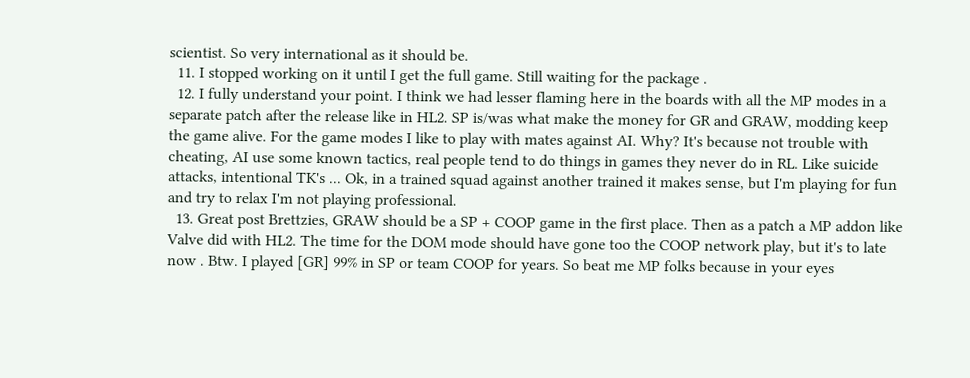scientist. So very international as it should be.
  11. I stopped working on it until I get the full game. Still waiting for the package .
  12. I fully understand your point. I think we had lesser flaming here in the boards with all the MP modes in a separate patch after the release like in HL2. SP is/was what make the money for GR and GRAW, modding keep the game alive. For the game modes I like to play with mates against AI. Why? It's because not trouble with cheating, AI use some known tactics, real people tend to do things in games they never do in RL. Like suicide attacks, intentional TK's ... Ok, in a trained squad against another trained it makes sense, but I'm playing for fun and try to relax I'm not playing professional.
  13. Great post Brettzies, GRAW should be a SP + COOP game in the first place. Then as a patch a MP addon like Valve did with HL2. The time for the DOM mode should have gone too the COOP network play, but it's to late now . Btw. I played [GR] 99% in SP or team COOP for years. So beat me MP folks because in your eyes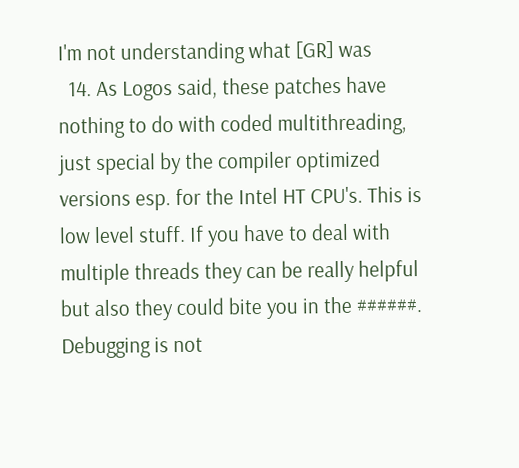I'm not understanding what [GR] was
  14. As Logos said, these patches have nothing to do with coded multithreading, just special by the compiler optimized versions esp. for the Intel HT CPU's. This is low level stuff. If you have to deal with multiple threads they can be really helpful but also they could bite you in the ######. Debugging is not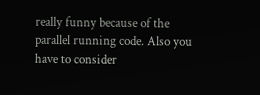really funny because of the parallel running code. Also you have to consider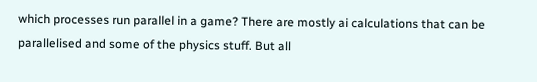which processes run parallel in a game? There are mostly ai calculations that can be parallelised and some of the physics stuff. But all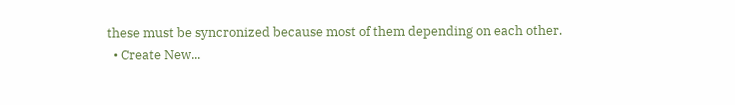these must be syncronized because most of them depending on each other.
  • Create New...